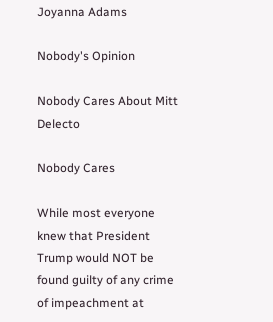Joyanna Adams

Nobody's Opinion

Nobody Cares About Mitt Delecto

Nobody Cares

While most everyone knew that President Trump would NOT be found guilty of any crime of impeachment at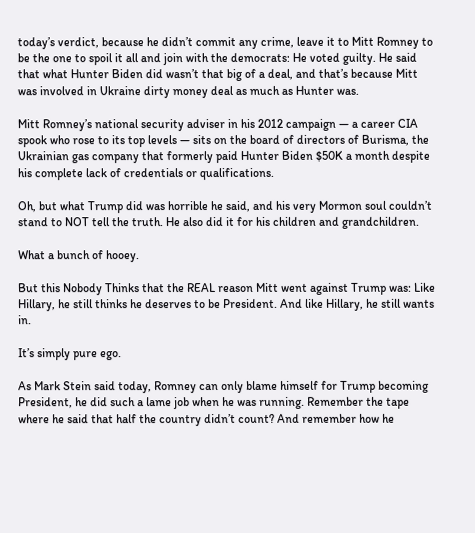today’s verdict, because he didn’t commit any crime, leave it to Mitt Romney to be the one to spoil it all and join with the democrats: He voted guilty. He said that what Hunter Biden did wasn’t that big of a deal, and that’s because Mitt was involved in Ukraine dirty money deal as much as Hunter was.

Mitt Romney’s national security adviser in his 2012 campaign — a career CIA spook who rose to its top levels — sits on the board of directors of Burisma, the Ukrainian gas company that formerly paid Hunter Biden $50K a month despite his complete lack of credentials or qualifications.

Oh, but what Trump did was horrible he said, and his very Mormon soul couldn’t stand to NOT tell the truth. He also did it for his children and grandchildren.

What a bunch of hooey.

But this Nobody Thinks that the REAL reason Mitt went against Trump was: Like Hillary, he still thinks he deserves to be President. And like Hillary, he still wants in.

It’s simply pure ego.

As Mark Stein said today, Romney can only blame himself for Trump becoming President, he did such a lame job when he was running. Remember the tape where he said that half the country didn’t count? And remember how he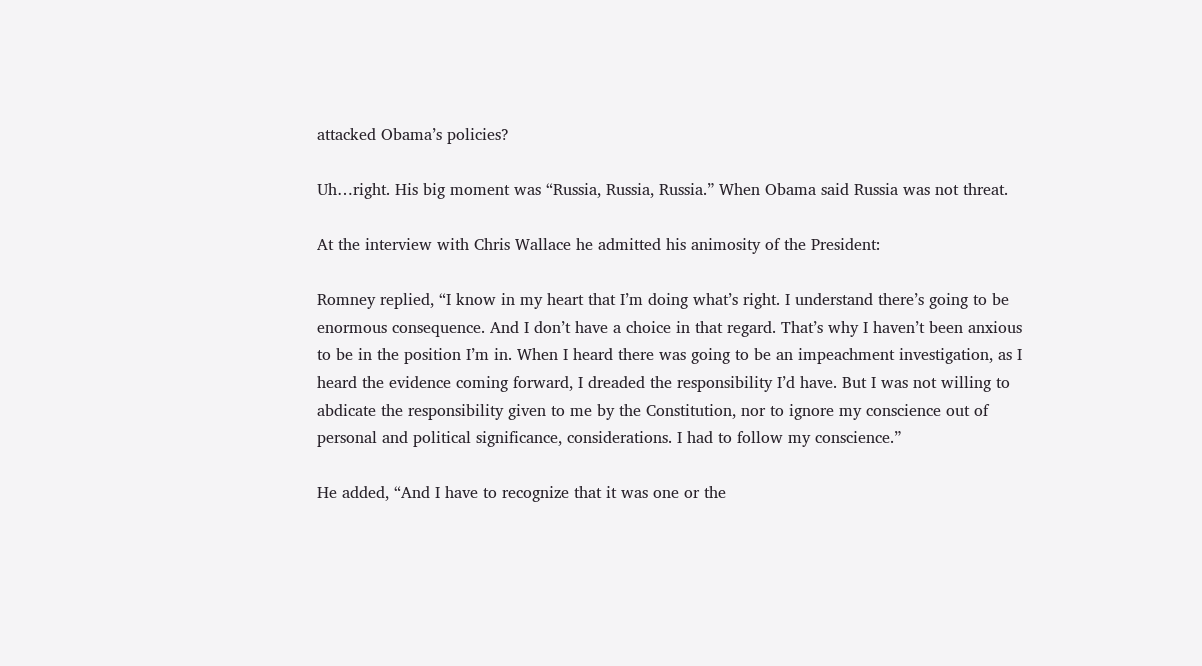attacked Obama’s policies?

Uh…right. His big moment was “Russia, Russia, Russia.” When Obama said Russia was not threat.

At the interview with Chris Wallace he admitted his animosity of the President:

Romney replied, “I know in my heart that I’m doing what’s right. I understand there’s going to be enormous consequence. And I don’t have a choice in that regard. That’s why I haven’t been anxious to be in the position I’m in. When I heard there was going to be an impeachment investigation, as I heard the evidence coming forward, I dreaded the responsibility I’d have. But I was not willing to abdicate the responsibility given to me by the Constitution, nor to ignore my conscience out of personal and political significance, considerations. I had to follow my conscience.”

He added, “And I have to recognize that it was one or the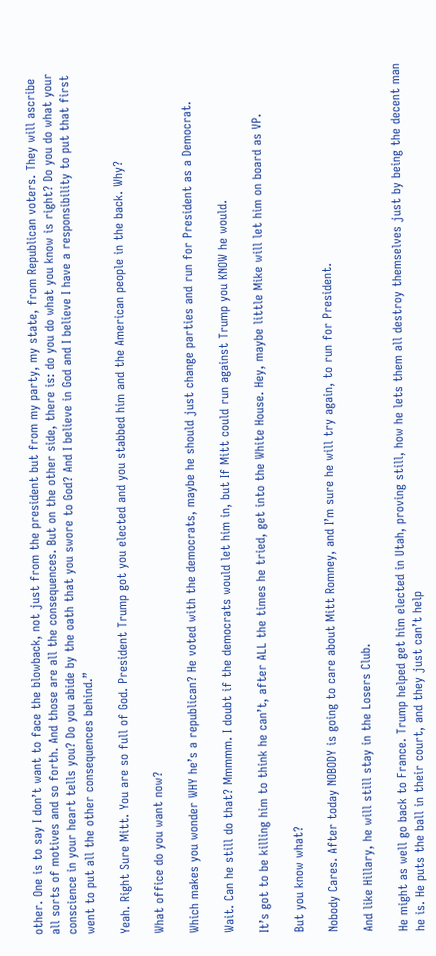other. One is to say I don’t want to face the blowback, not just from the president but from my party, my state, from Republican voters. They will ascribe all sorts of motives and so forth. And those are all the consequences. But on the other side, there is: do you do what you know is right? Do you do what your conscience in your heart tells you? Do you abide by the oath that you swore to God? And I believe in God and I believe I have a responsibility to put that first went to put all the other consequences behind.”

Yeah. Right Sure Mitt. You are so full of God. President Trump got you elected and you stabbed him and the American people in the back. Why?

What office do you want now?

Which makes you wonder WHY he’s a republican? He voted with the democrats, maybe he should just change parties and run for President as a Democrat.

Wait. Can he still do that? Mmmmm. I doubt if the democrats would let him in, but If Mitt could run against Trump you KNOW he would.

It’s got to be killing him to think he can’t, after ALL the times he tried, get into the White House. Hey, maybe little Mike will let him on board as VP.

But you know what?

Nobody Cares. After today NOBODY is going to care about Mitt Romney, and I’m sure he will try again, to run for President.

And like Hillary, he will still stay in the Losers Club.

He might as well go back to France. Trump helped get him elected in Utah, proving still, how he lets them all destroy themselves just by being the decent man he is. He puts the ball in their court, and they just can’t help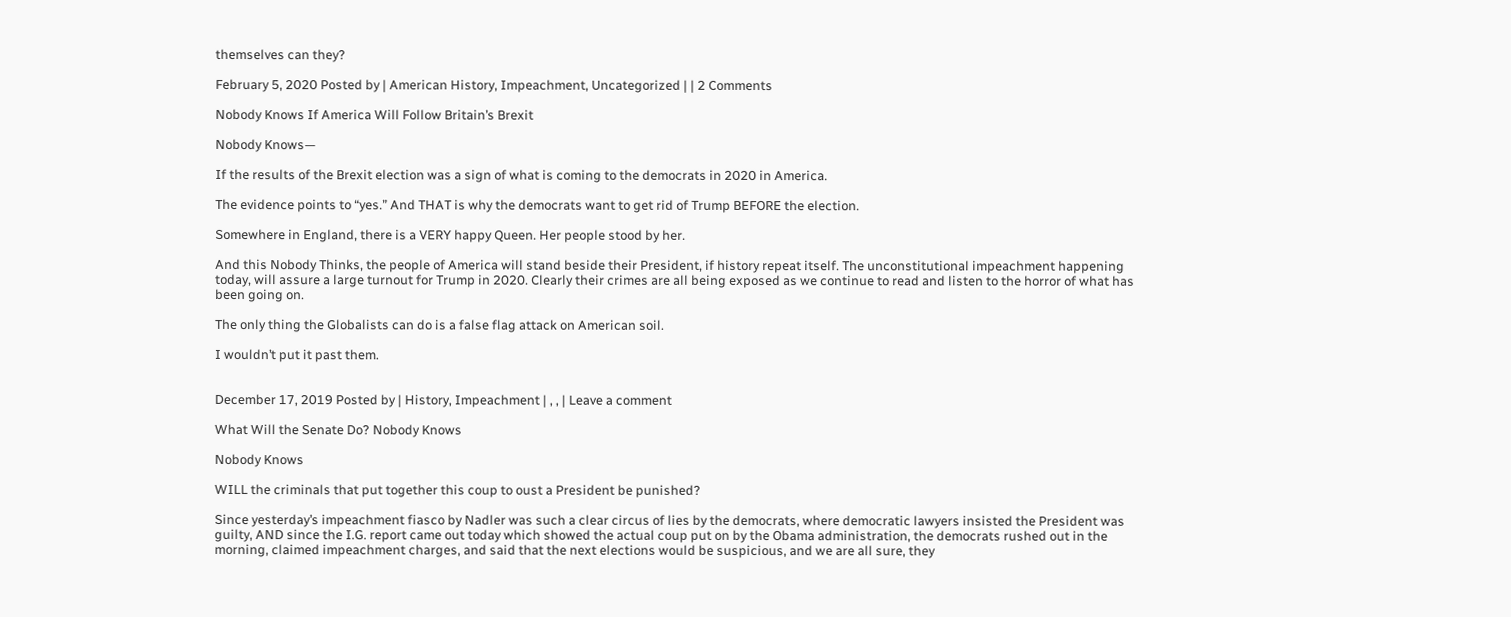themselves can they?

February 5, 2020 Posted by | American History, Impeachment, Uncategorized | | 2 Comments

Nobody Knows If America Will Follow Britain’s Brexit

Nobody Knows—

If the results of the Brexit election was a sign of what is coming to the democrats in 2020 in America.

The evidence points to “yes.” And THAT is why the democrats want to get rid of Trump BEFORE the election.

Somewhere in England, there is a VERY happy Queen. Her people stood by her.

And this Nobody Thinks, the people of America will stand beside their President, if history repeat itself. The unconstitutional impeachment happening today, will assure a large turnout for Trump in 2020. Clearly their crimes are all being exposed as we continue to read and listen to the horror of what has been going on.

The only thing the Globalists can do is a false flag attack on American soil.

I wouldn’t put it past them.


December 17, 2019 Posted by | History, Impeachment | , , | Leave a comment

What Will the Senate Do? Nobody Knows

Nobody Knows

WILL the criminals that put together this coup to oust a President be punished?

Since yesterday’s impeachment fiasco by Nadler was such a clear circus of lies by the democrats, where democratic lawyers insisted the President was guilty, AND since the I.G. report came out today which showed the actual coup put on by the Obama administration, the democrats rushed out in the morning, claimed impeachment charges, and said that the next elections would be suspicious, and we are all sure, they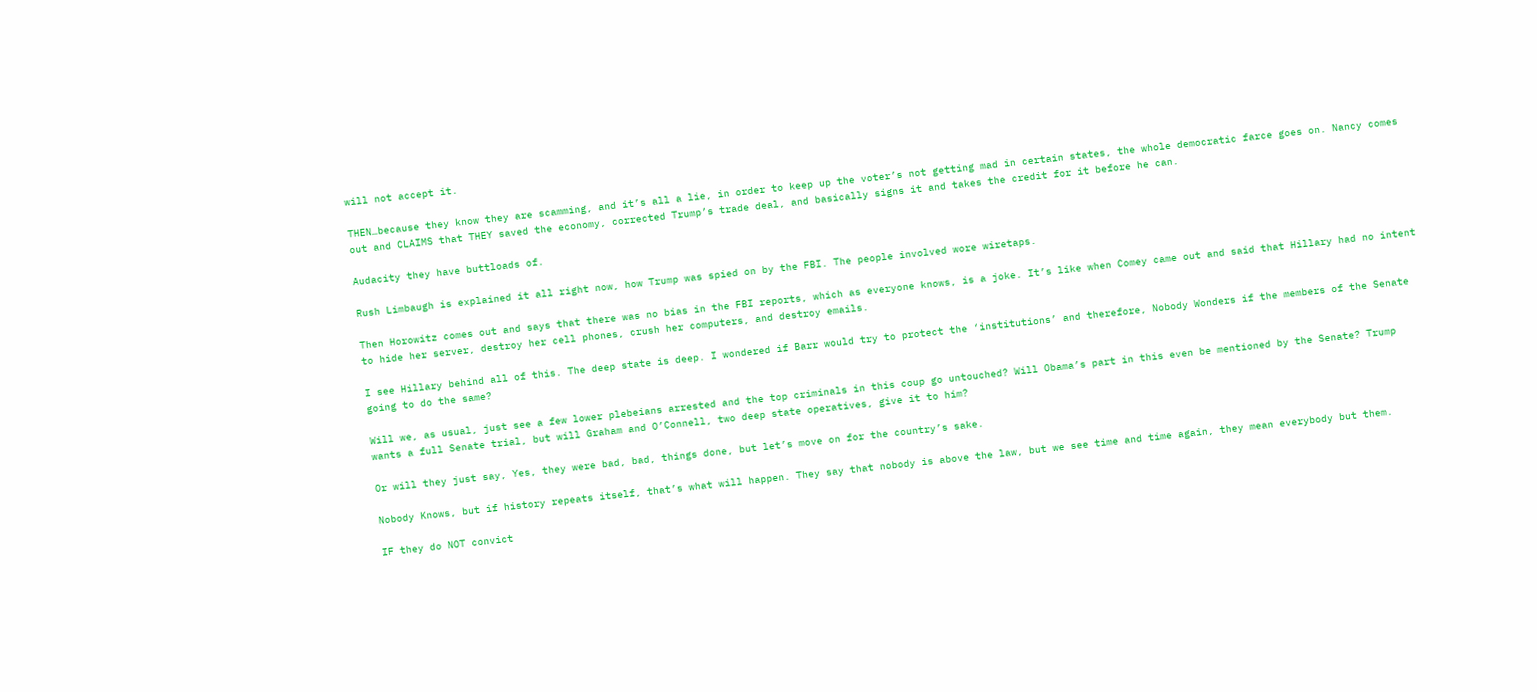will not accept it.

THEN…because they know they are scamming, and it’s all a lie, in order to keep up the voter’s not getting mad in certain states, the whole democratic farce goes on. Nancy comes out and CLAIMS that THEY saved the economy, corrected Trump’s trade deal, and basically signs it and takes the credit for it before he can.

Audacity they have buttloads of.

Rush Limbaugh is explained it all right now, how Trump was spied on by the FBI. The people involved wore wiretaps.

Then Horowitz comes out and says that there was no bias in the FBI reports, which as everyone knows, is a joke. It’s like when Comey came out and said that Hillary had no intent to hide her server, destroy her cell phones, crush her computers, and destroy emails.

I see Hillary behind all of this. The deep state is deep. I wondered if Barr would try to protect the ‘institutions’ and therefore, Nobody Wonders if the members of the Senate going to do the same?

Will we, as usual, just see a few lower plebeians arrested and the top criminals in this coup go untouched? Will Obama’s part in this even be mentioned by the Senate? Trump wants a full Senate trial, but will Graham and O’Connell, two deep state operatives, give it to him?

Or will they just say, Yes, they were bad, bad, things done, but let’s move on for the country’s sake.

Nobody Knows, but if history repeats itself, that’s what will happen. They say that nobody is above the law, but we see time and time again, they mean everybody but them.

IF they do NOT convict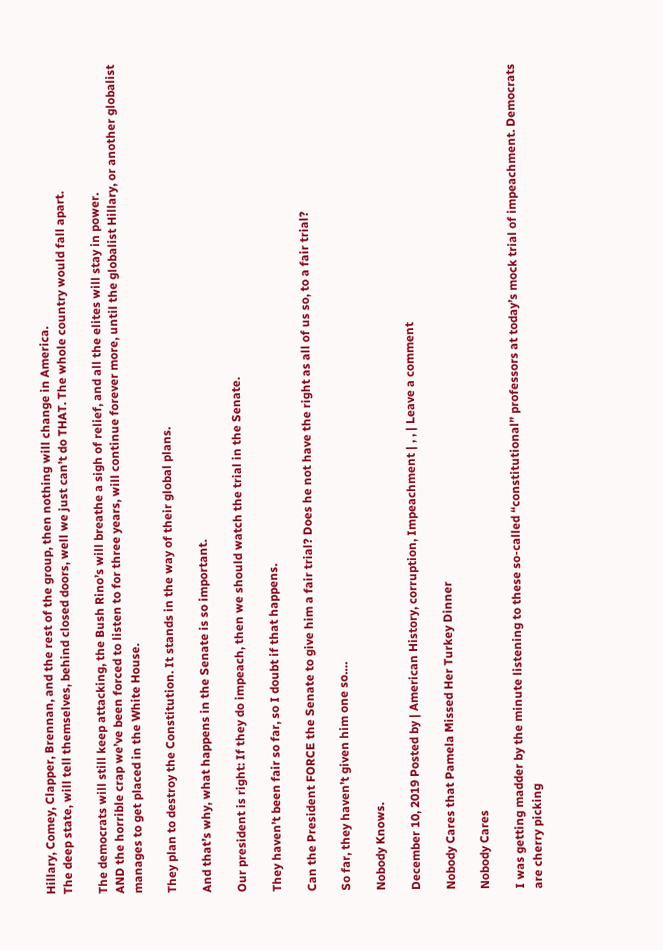Hillary, Comey, Clapper, Brennan, and the rest of the group, then nothing will change in America.
The deep state, will tell themselves, behind closed doors, well we just can’t do THAT. The whole country would fall apart.

The democrats will still keep attacking, the Bush Rino’s will breathe a sigh of relief, and all the elites will stay in power.
AND the horrible crap we’ve been forced to listen to for three years, will continue forever more, until the globalist Hillary, or another globalist manages to get placed in the White House.

They plan to destroy the Constitution. It stands in the way of their global plans.

And that’s why, what happens in the Senate is so important.

Our president is right: If they do impeach, then we should watch the trial in the Senate.

They haven’t been fair so far, so I doubt if that happens.

Can the President FORCE the Senate to give him a fair trial? Does he not have the right as all of us so, to a fair trial?

So far, they haven’t given him one so….

Nobody Knows.

December 10, 2019 Posted by | American History, corruption, Impeachment | , , | Leave a comment

Nobody Cares that Pamela Missed Her Turkey Dinner

Nobody Cares

I was getting madder by the minute listening to these so-called “constitutional” professors at today’s mock trial of impeachment. Democrats are cherry picking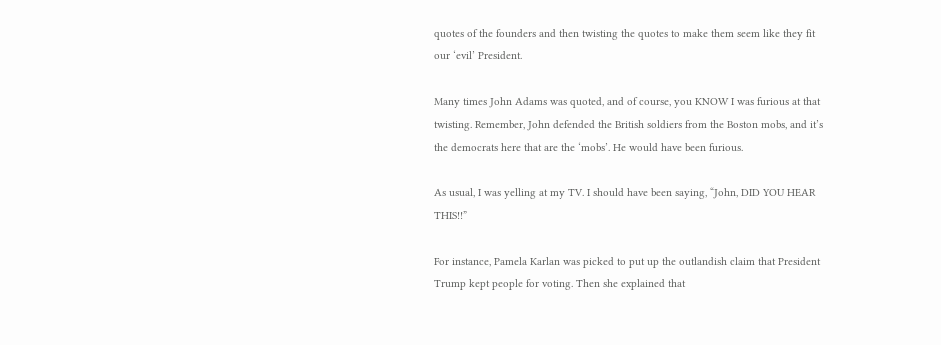quotes of the founders and then twisting the quotes to make them seem like they fit our ‘evil’ President.

Many times John Adams was quoted, and of course, you KNOW I was furious at that twisting. Remember, John defended the British soldiers from the Boston mobs, and it’s the democrats here that are the ‘mobs’. He would have been furious.

As usual, I was yelling at my TV. I should have been saying, “John, DID YOU HEAR THIS!!”

For instance, Pamela Karlan was picked to put up the outlandish claim that President Trump kept people for voting. Then she explained that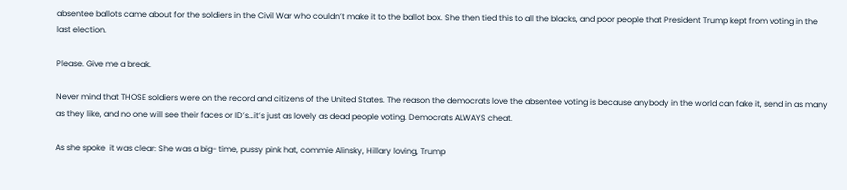absentee ballots came about for the soldiers in the Civil War who couldn’t make it to the ballot box. She then tied this to all the blacks, and poor people that President Trump kept from voting in the last election.

Please. Give me a break.

Never mind that THOSE soldiers were on the record and citizens of the United States. The reason the democrats love the absentee voting is because anybody in the world can fake it, send in as many as they like, and no one will see their faces or ID’s…it’s just as lovely as dead people voting. Democrats ALWAYS cheat.

As she spoke  it was clear: She was a big- time, pussy pink hat, commie Alinsky, Hillary loving, Trump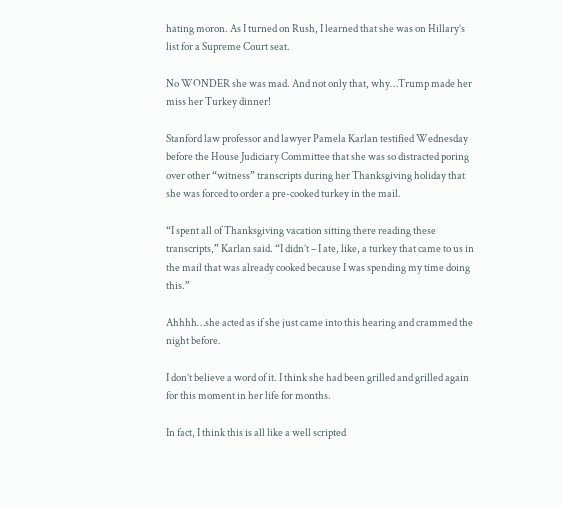hating moron. As I turned on Rush, I learned that she was on Hillary’s list for a Supreme Court seat.

No WONDER she was mad. And not only that, why…Trump made her miss her Turkey dinner!

Stanford law professor and lawyer Pamela Karlan testified Wednesday before the House Judiciary Committee that she was so distracted poring over other “witness” transcripts during her Thanksgiving holiday that she was forced to order a pre-cooked turkey in the mail.

“I spent all of Thanksgiving vacation sitting there reading these transcripts,” Karlan said. “I didn’t – I ate, like, a turkey that came to us in the mail that was already cooked because I was spending my time doing this.”

Ahhhh…she acted as if she just came into this hearing and crammed the night before.

I don’t believe a word of it. I think she had been grilled and grilled again for this moment in her life for months.

In fact, I think this is all like a well scripted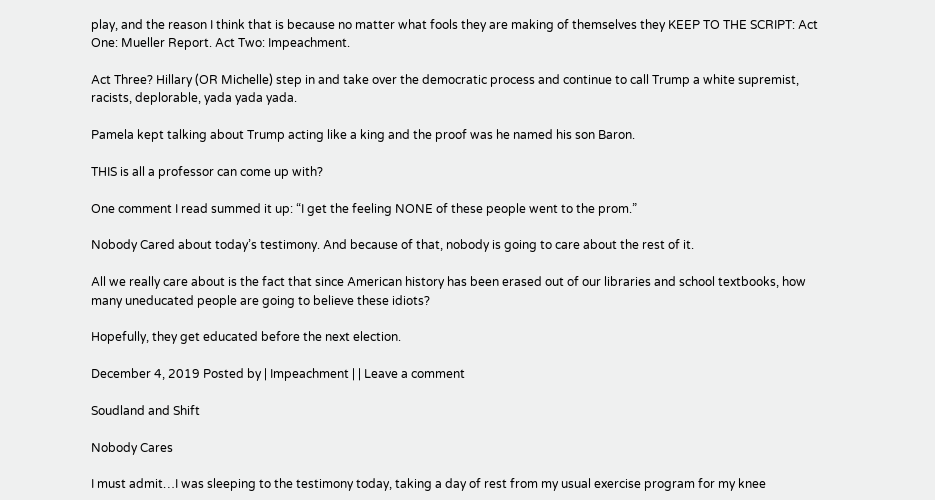play, and the reason I think that is because no matter what fools they are making of themselves they KEEP TO THE SCRIPT: Act One: Mueller Report. Act Two: Impeachment.

Act Three? Hillary (OR Michelle) step in and take over the democratic process and continue to call Trump a white supremist, racists, deplorable, yada yada yada.

Pamela kept talking about Trump acting like a king and the proof was he named his son Baron.

THIS is all a professor can come up with?

One comment I read summed it up: “I get the feeling NONE of these people went to the prom.”

Nobody Cared about today’s testimony. And because of that, nobody is going to care about the rest of it.

All we really care about is the fact that since American history has been erased out of our libraries and school textbooks, how many uneducated people are going to believe these idiots?

Hopefully, they get educated before the next election.

December 4, 2019 Posted by | Impeachment | | Leave a comment

Soudland and Shift

Nobody Cares

I must admit…I was sleeping to the testimony today, taking a day of rest from my usual exercise program for my knee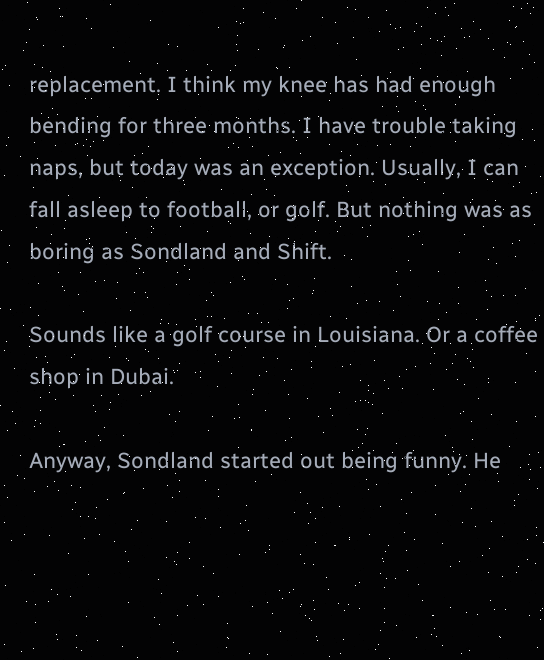replacement. I think my knee has had enough bending for three months. I have trouble taking naps, but today was an exception. Usually, I can fall asleep to football, or golf. But nothing was as boring as Sondland and Shift.

Sounds like a golf course in Louisiana. Or a coffee shop in Dubai.

Anyway, Sondland started out being funny. He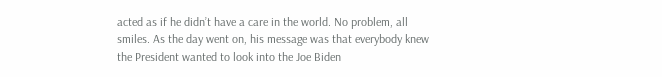acted as if he didn’t have a care in the world. No problem, all smiles. As the day went on, his message was that everybody knew the President wanted to look into the Joe Biden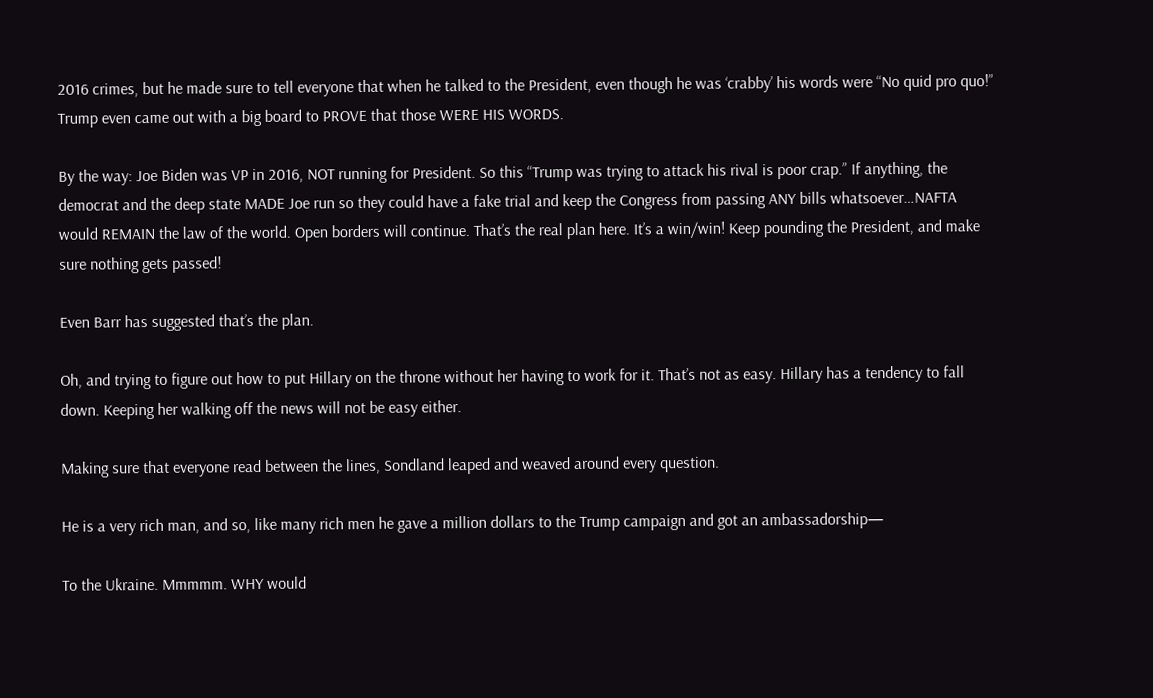2016 crimes, but he made sure to tell everyone that when he talked to the President, even though he was ‘crabby’ his words were “No quid pro quo!” Trump even came out with a big board to PROVE that those WERE HIS WORDS.

By the way: Joe Biden was VP in 2016, NOT running for President. So this “Trump was trying to attack his rival is poor crap.” If anything, the democrat and the deep state MADE Joe run so they could have a fake trial and keep the Congress from passing ANY bills whatsoever…NAFTA would REMAIN the law of the world. Open borders will continue. That’s the real plan here. It’s a win/win! Keep pounding the President, and make sure nothing gets passed!

Even Barr has suggested that’s the plan.

Oh, and trying to figure out how to put Hillary on the throne without her having to work for it. That’s not as easy. Hillary has a tendency to fall down. Keeping her walking off the news will not be easy either.

Making sure that everyone read between the lines, Sondland leaped and weaved around every question.

He is a very rich man, and so, like many rich men he gave a million dollars to the Trump campaign and got an ambassadorship—

To the Ukraine. Mmmmm. WHY would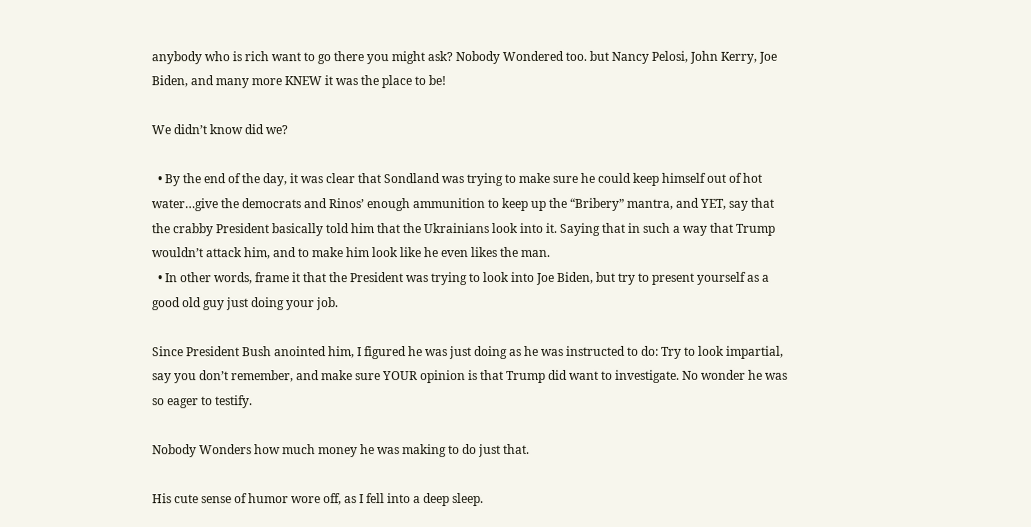anybody who is rich want to go there you might ask? Nobody Wondered too. but Nancy Pelosi, John Kerry, Joe Biden, and many more KNEW it was the place to be!

We didn’t know did we?

  • By the end of the day, it was clear that Sondland was trying to make sure he could keep himself out of hot water…give the democrats and Rinos’ enough ammunition to keep up the “Bribery” mantra, and YET, say that the crabby President basically told him that the Ukrainians look into it. Saying that in such a way that Trump wouldn’t attack him, and to make him look like he even likes the man.
  • In other words, frame it that the President was trying to look into Joe Biden, but try to present yourself as a good old guy just doing your job.

Since President Bush anointed him, I figured he was just doing as he was instructed to do: Try to look impartial, say you don’t remember, and make sure YOUR opinion is that Trump did want to investigate. No wonder he was so eager to testify.

Nobody Wonders how much money he was making to do just that.

His cute sense of humor wore off, as I fell into a deep sleep.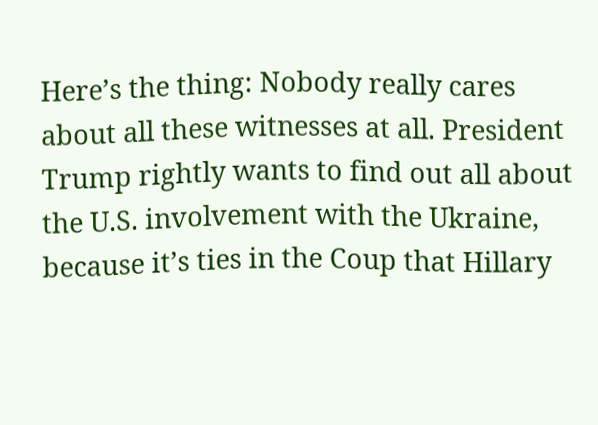Here’s the thing: Nobody really cares about all these witnesses at all. President Trump rightly wants to find out all about the U.S. involvement with the Ukraine, because it’s ties in the Coup that Hillary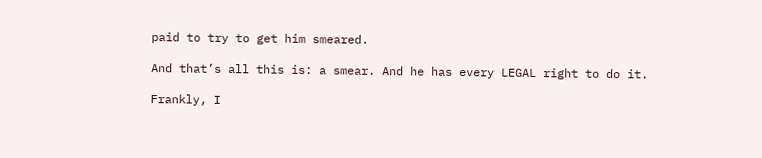paid to try to get him smeared.

And that’s all this is: a smear. And he has every LEGAL right to do it.

Frankly, I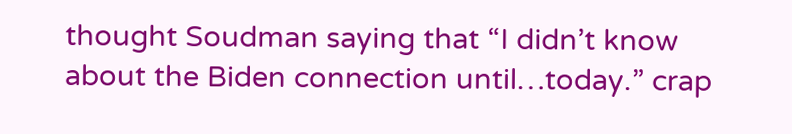thought Soudman saying that “I didn’t know about the Biden connection until…today.” crap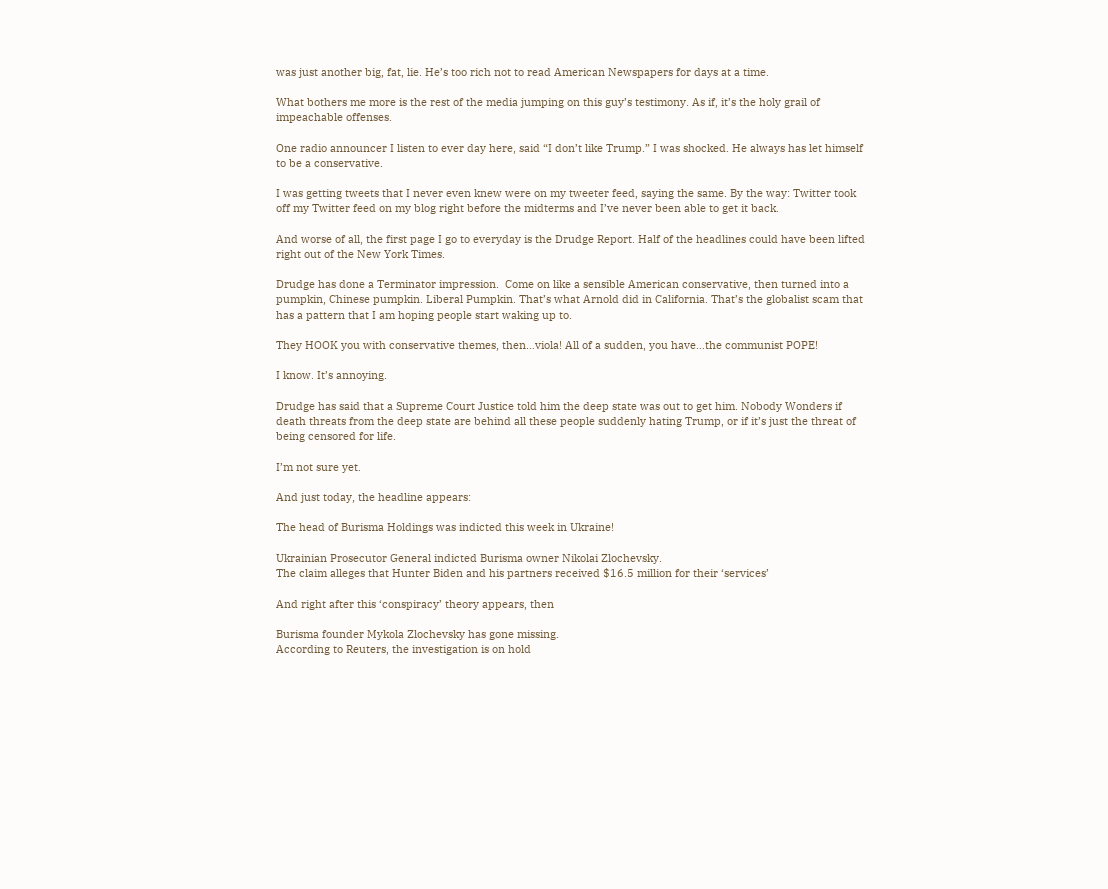was just another big, fat, lie. He’s too rich not to read American Newspapers for days at a time.

What bothers me more is the rest of the media jumping on this guy’s testimony. As if, it’s the holy grail of impeachable offenses.

One radio announcer I listen to ever day here, said “I don’t like Trump.” I was shocked. He always has let himself to be a conservative.

I was getting tweets that I never even knew were on my tweeter feed, saying the same. By the way: Twitter took off my Twitter feed on my blog right before the midterms and I’ve never been able to get it back.

And worse of all, the first page I go to everyday is the Drudge Report. Half of the headlines could have been lifted right out of the New York Times.

Drudge has done a Terminator impression.  Come on like a sensible American conservative, then turned into a pumpkin, Chinese pumpkin. Liberal Pumpkin. That’s what Arnold did in California. That’s the globalist scam that has a pattern that I am hoping people start waking up to.

They HOOK you with conservative themes, then…viola! All of a sudden, you have…the communist POPE!

I know. It’s annoying.

Drudge has said that a Supreme Court Justice told him the deep state was out to get him. Nobody Wonders if death threats from the deep state are behind all these people suddenly hating Trump, or if it’s just the threat of being censored for life.

I’m not sure yet.

And just today, the headline appears:

The head of Burisma Holdings was indicted this week in Ukraine!

Ukrainian Prosecutor General indicted Burisma owner Nikolai Zlochevsky.
The claim alleges that Hunter Biden and his partners received $16.5 million for their ‘services’

And right after this ‘conspiracy’ theory appears, then

Burisma founder Mykola Zlochevsky has gone missing.
According to Reuters, the investigation is on hold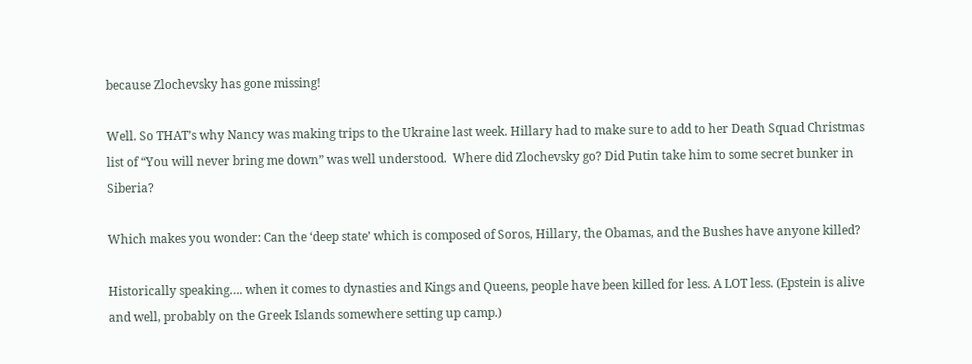because Zlochevsky has gone missing!

Well. So THAT’s why Nancy was making trips to the Ukraine last week. Hillary had to make sure to add to her Death Squad Christmas list of “You will never bring me down” was well understood.  Where did Zlochevsky go? Did Putin take him to some secret bunker in Siberia?

Which makes you wonder: Can the ‘deep state’ which is composed of Soros, Hillary, the Obamas, and the Bushes have anyone killed?

Historically speaking…. when it comes to dynasties and Kings and Queens, people have been killed for less. A LOT less. (Epstein is alive and well, probably on the Greek Islands somewhere setting up camp.)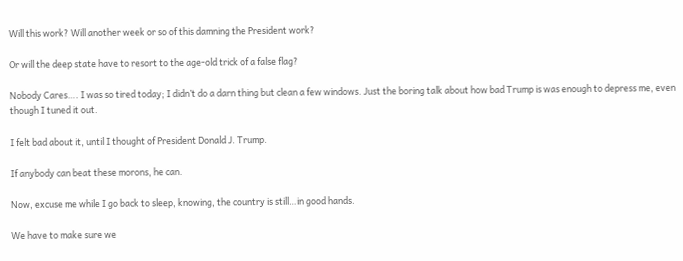Will this work? Will another week or so of this damning the President work?

Or will the deep state have to resort to the age-old trick of a false flag?

Nobody Cares…. I was so tired today; I didn’t do a darn thing but clean a few windows. Just the boring talk about how bad Trump is was enough to depress me, even though I tuned it out.

I felt bad about it, until I thought of President Donald J. Trump.

If anybody can beat these morons, he can.

Now, excuse me while I go back to sleep, knowing, the country is still…in good hands.

We have to make sure we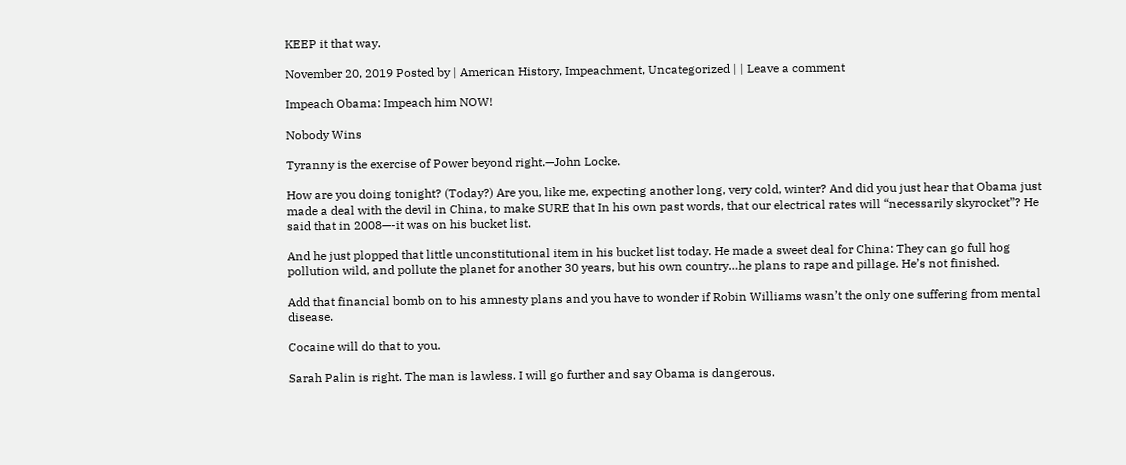KEEP it that way.

November 20, 2019 Posted by | American History, Impeachment, Uncategorized | | Leave a comment

Impeach Obama: Impeach him NOW!

Nobody Wins

Tyranny is the exercise of Power beyond right.—John Locke.

How are you doing tonight? (Today?) Are you, like me, expecting another long, very cold, winter? And did you just hear that Obama just made a deal with the devil in China, to make SURE that In his own past words, that our electrical rates will “necessarily skyrocket”? He said that in 2008—-it was on his bucket list.

And he just plopped that little unconstitutional item in his bucket list today. He made a sweet deal for China: They can go full hog pollution wild, and pollute the planet for another 30 years, but his own country…he plans to rape and pillage. He’s not finished.

Add that financial bomb on to his amnesty plans and you have to wonder if Robin Williams wasn’t the only one suffering from mental disease.

Cocaine will do that to you.

Sarah Palin is right. The man is lawless. I will go further and say Obama is dangerous.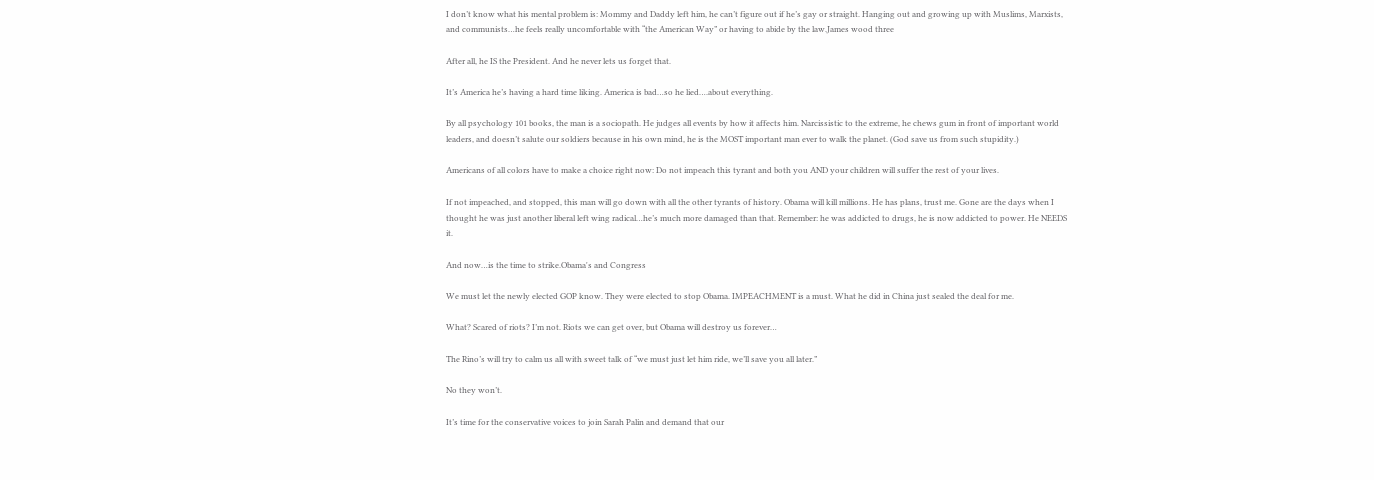I don’t know what his mental problem is: Mommy and Daddy left him, he can’t figure out if he’s gay or straight. Hanging out and growing up with Muslims, Marxists, and communists…he feels really uncomfortable with “the American Way” or having to abide by the law.James wood three

After all, he IS the President. And he never lets us forget that.

It’s America he’s having a hard time liking. America is bad…so he lied….about everything.

By all psychology 101 books, the man is a sociopath. He judges all events by how it affects him. Narcissistic to the extreme, he chews gum in front of important world leaders, and doesn’t salute our soldiers because in his own mind, he is the MOST important man ever to walk the planet. (God save us from such stupidity.)

Americans of all colors have to make a choice right now: Do not impeach this tyrant and both you AND your children will suffer the rest of your lives.

If not impeached, and stopped, this man will go down with all the other tyrants of history. Obama will kill millions. He has plans, trust me. Gone are the days when I thought he was just another liberal left wing radical…he’s much more damaged than that. Remember: he was addicted to drugs, he is now addicted to power. He NEEDS it.

And now…is the time to strike.Obama's and Congress

We must let the newly elected GOP know. They were elected to stop Obama. IMPEACHMENT is a must. What he did in China just sealed the deal for me.

What? Scared of riots? I’m not. Riots we can get over, but Obama will destroy us forever…

The Rino’s will try to calm us all with sweet talk of “we must just let him ride, we’ll save you all later.”

No they won’t.

It’s time for the conservative voices to join Sarah Palin and demand that our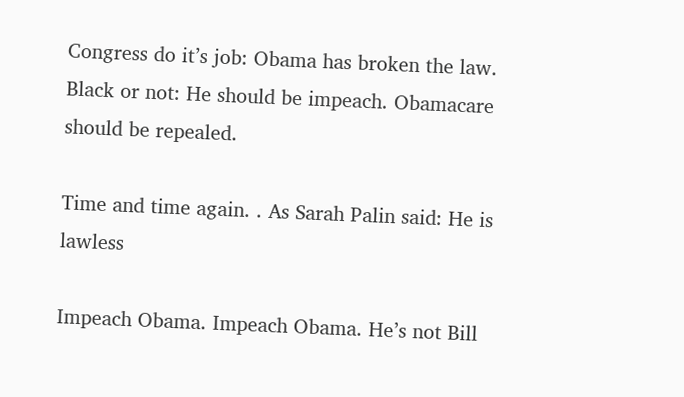Congress do it’s job: Obama has broken the law. Black or not: He should be impeach. Obamacare should be repealed.

Time and time again. . As Sarah Palin said: He is lawless

Impeach Obama. Impeach Obama. He’s not Bill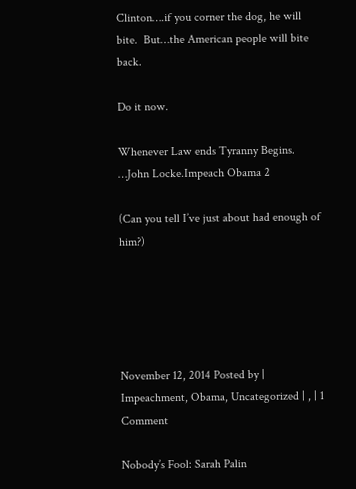Clinton….if you corner the dog, he will bite.  But…the American people will bite back.

Do it now.

Whenever Law ends Tyranny Begins. …John Locke.Impeach Obama 2

(Can you tell I’ve just about had enough of him?)





November 12, 2014 Posted by | Impeachment, Obama, Uncategorized | , | 1 Comment

Nobody’s Fool: Sarah Palin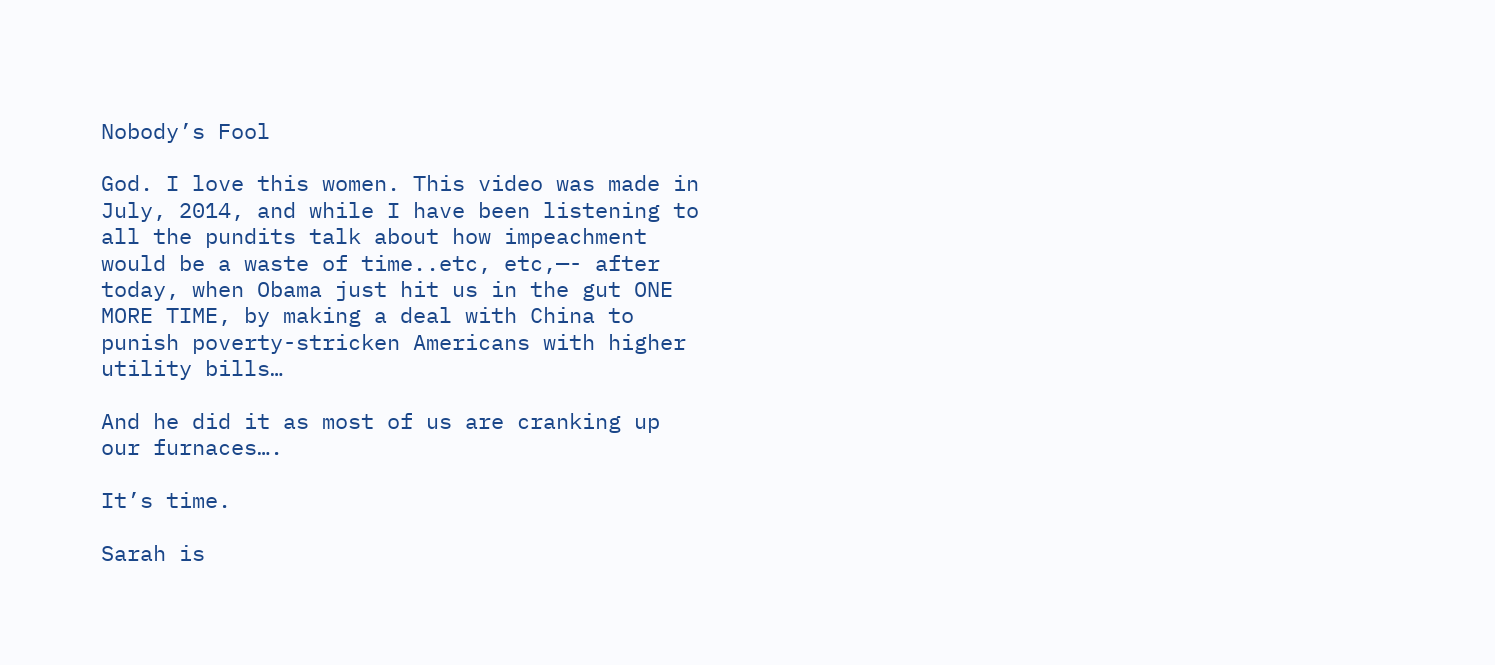Nobody’s Fool

God. I love this women. This video was made in July, 2014, and while I have been listening to all the pundits talk about how impeachment would be a waste of time..etc, etc,—- after today, when Obama just hit us in the gut ONE MORE TIME, by making a deal with China to punish poverty-stricken Americans with higher utility bills…

And he did it as most of us are cranking up our furnaces….

It’s time.

Sarah is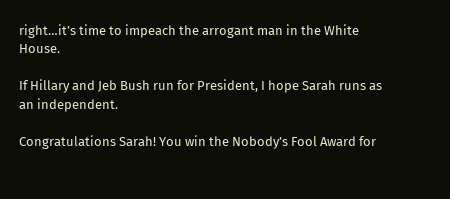right…it’s time to impeach the arrogant man in the White House.

If Hillary and Jeb Bush run for President, I hope Sarah runs as an independent.

Congratulations Sarah! You win the Nobody’s Fool Award for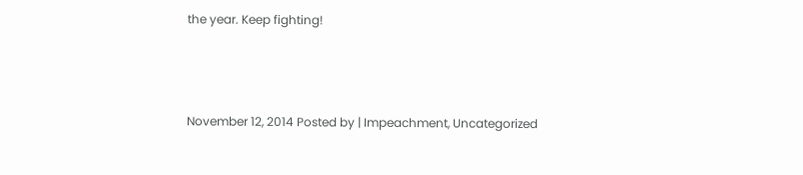the year. Keep fighting!



November 12, 2014 Posted by | Impeachment, Uncategorized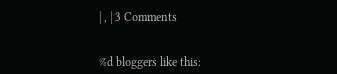| , | 3 Comments


%d bloggers like this: